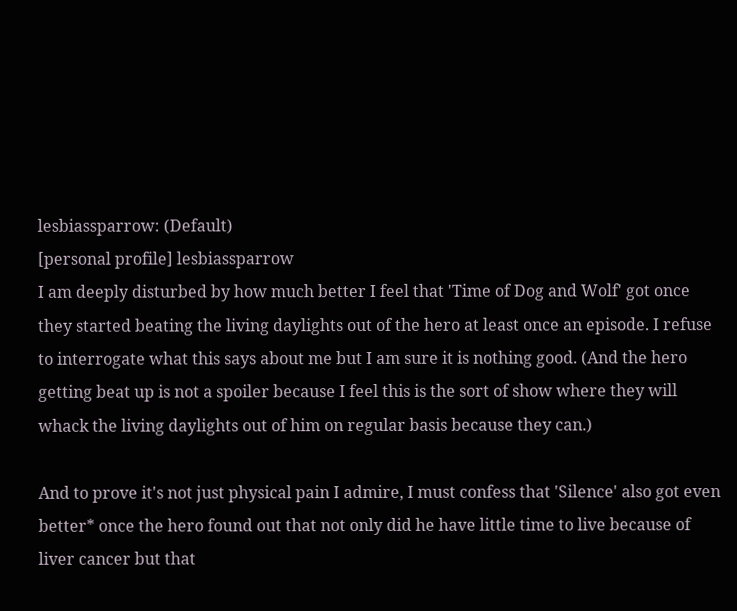lesbiassparrow: (Default)
[personal profile] lesbiassparrow
I am deeply disturbed by how much better I feel that 'Time of Dog and Wolf' got once they started beating the living daylights out of the hero at least once an episode. I refuse to interrogate what this says about me but I am sure it is nothing good. (And the hero getting beat up is not a spoiler because I feel this is the sort of show where they will whack the living daylights out of him on regular basis because they can.)

And to prove it's not just physical pain I admire, I must confess that 'Silence' also got even better* once the hero found out that not only did he have little time to live because of liver cancer but that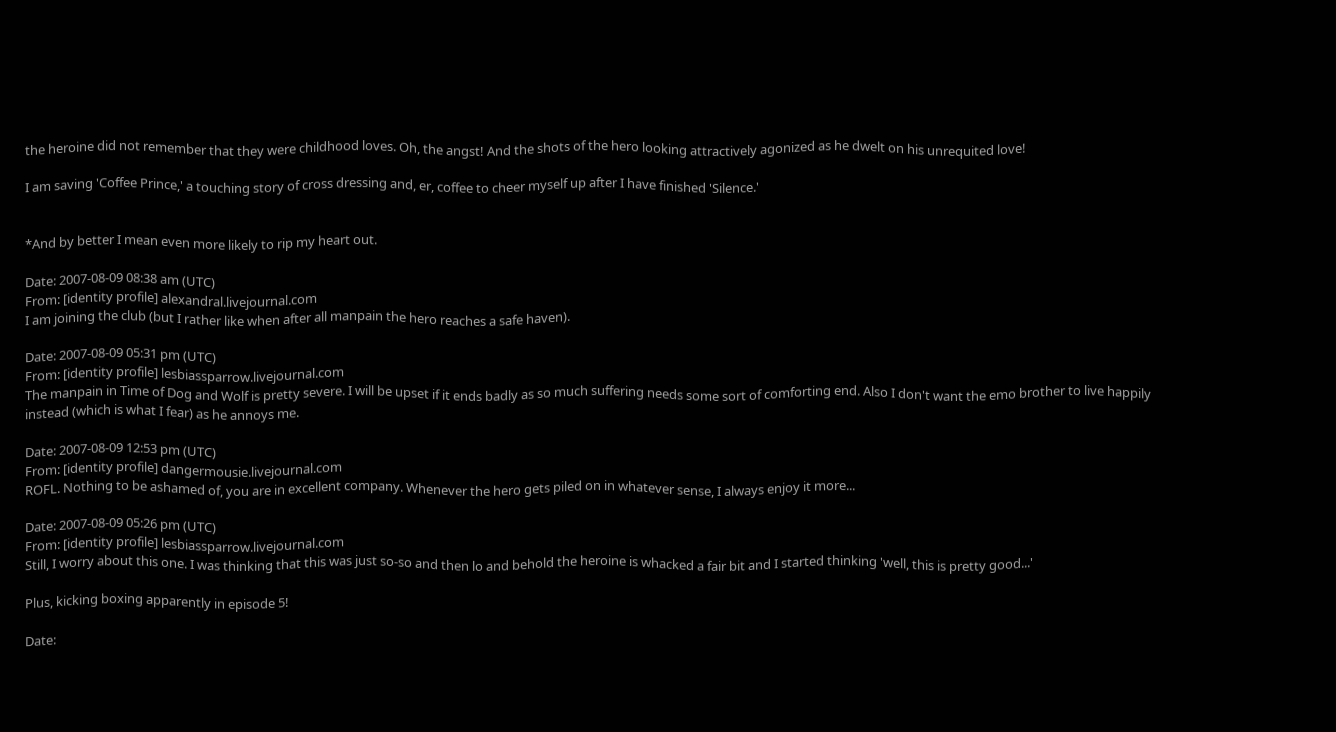the heroine did not remember that they were childhood loves. Oh, the angst! And the shots of the hero looking attractively agonized as he dwelt on his unrequited love!

I am saving 'Coffee Prince,' a touching story of cross dressing and, er, coffee to cheer myself up after I have finished 'Silence.'


*And by better I mean even more likely to rip my heart out.

Date: 2007-08-09 08:38 am (UTC)
From: [identity profile] alexandral.livejournal.com
I am joining the club (but I rather like when after all manpain the hero reaches a safe haven).

Date: 2007-08-09 05:31 pm (UTC)
From: [identity profile] lesbiassparrow.livejournal.com
The manpain in Time of Dog and Wolf is pretty severe. I will be upset if it ends badly as so much suffering needs some sort of comforting end. Also I don't want the emo brother to live happily instead (which is what I fear) as he annoys me.

Date: 2007-08-09 12:53 pm (UTC)
From: [identity profile] dangermousie.livejournal.com
ROFL. Nothing to be ashamed of, you are in excellent company. Whenever the hero gets piled on in whatever sense, I always enjoy it more...

Date: 2007-08-09 05:26 pm (UTC)
From: [identity profile] lesbiassparrow.livejournal.com
Still, I worry about this one. I was thinking that this was just so-so and then lo and behold the heroine is whacked a fair bit and I started thinking 'well, this is pretty good...'

Plus, kicking boxing apparently in episode 5!

Date: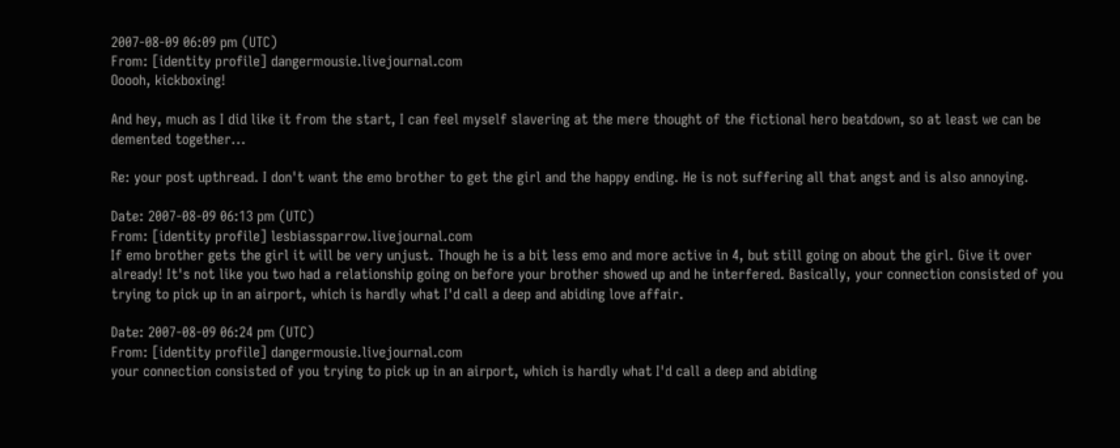2007-08-09 06:09 pm (UTC)
From: [identity profile] dangermousie.livejournal.com
Ooooh, kickboxing!

And hey, much as I did like it from the start, I can feel myself slavering at the mere thought of the fictional hero beatdown, so at least we can be demented together...

Re: your post upthread. I don't want the emo brother to get the girl and the happy ending. He is not suffering all that angst and is also annoying.

Date: 2007-08-09 06:13 pm (UTC)
From: [identity profile] lesbiassparrow.livejournal.com
If emo brother gets the girl it will be very unjust. Though he is a bit less emo and more active in 4, but still going on about the girl. Give it over already! It's not like you two had a relationship going on before your brother showed up and he interfered. Basically, your connection consisted of you trying to pick up in an airport, which is hardly what I'd call a deep and abiding love affair.

Date: 2007-08-09 06:24 pm (UTC)
From: [identity profile] dangermousie.livejournal.com
your connection consisted of you trying to pick up in an airport, which is hardly what I'd call a deep and abiding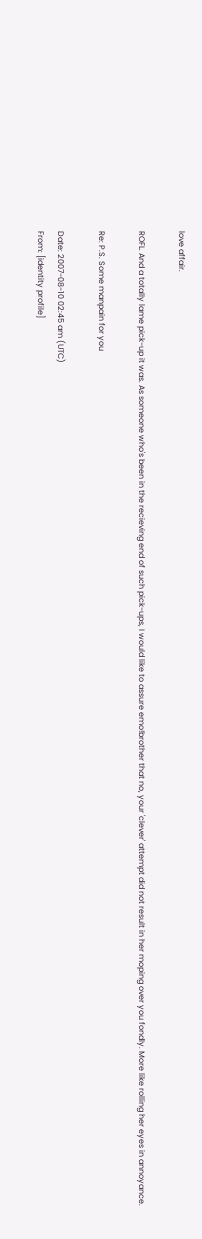love affair.

ROFL. And a totally lame pick-up it was. As someone who's been in the recieving end of such pick-ups, I would like to assure emo!brother that no, your 'clever' attempt did not result in her moping over you fondly. More like rolling her eyes in annoyance.

Re: P.S. Some manpain for you

Date: 2007-08-10 02:45 am (UTC)
From: [identity profile]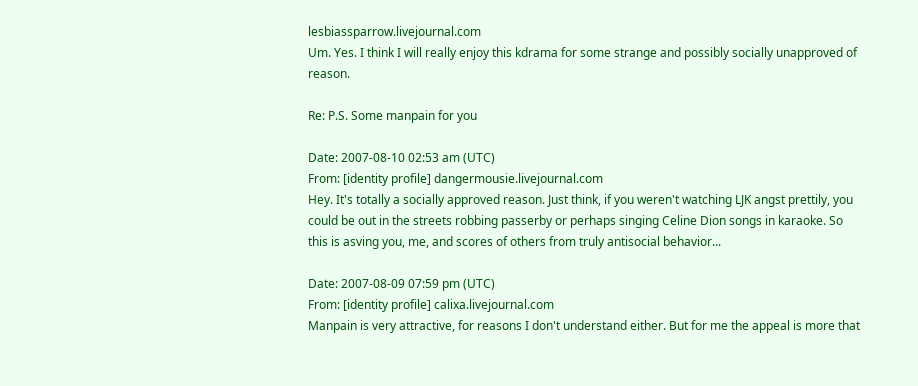lesbiassparrow.livejournal.com
Um. Yes. I think I will really enjoy this kdrama for some strange and possibly socially unapproved of reason.

Re: P.S. Some manpain for you

Date: 2007-08-10 02:53 am (UTC)
From: [identity profile] dangermousie.livejournal.com
Hey. It's totally a socially approved reason. Just think, if you weren't watching LJK angst prettily, you could be out in the streets robbing passerby or perhaps singing Celine Dion songs in karaoke. So this is asving you, me, and scores of others from truly antisocial behavior...

Date: 2007-08-09 07:59 pm (UTC)
From: [identity profile] calixa.livejournal.com
Manpain is very attractive, for reasons I don't understand either. But for me the appeal is more that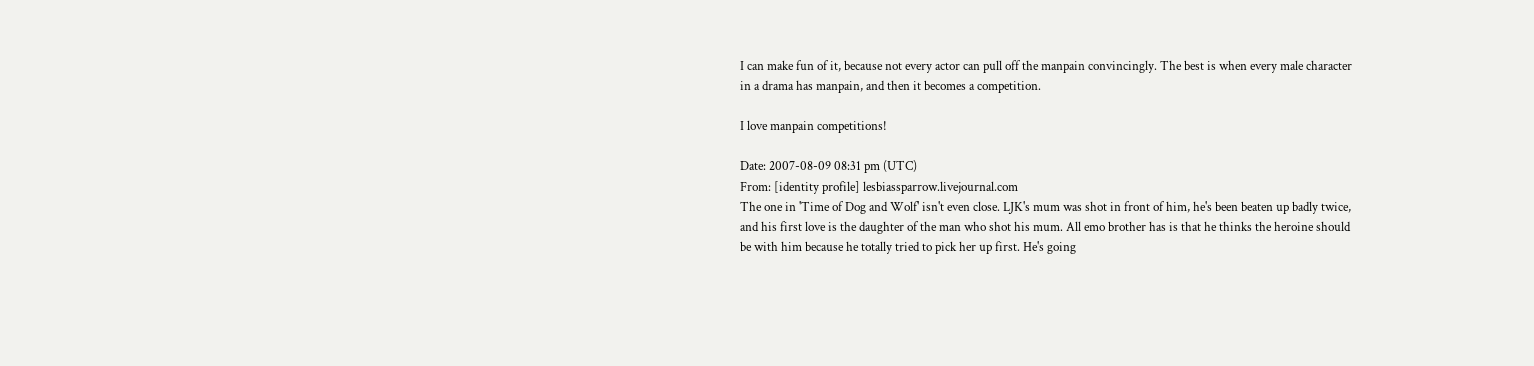I can make fun of it, because not every actor can pull off the manpain convincingly. The best is when every male character in a drama has manpain, and then it becomes a competition.

I love manpain competitions!

Date: 2007-08-09 08:31 pm (UTC)
From: [identity profile] lesbiassparrow.livejournal.com
The one in 'Time of Dog and Wolf' isn't even close. LJK's mum was shot in front of him, he's been beaten up badly twice, and his first love is the daughter of the man who shot his mum. All emo brother has is that he thinks the heroine should be with him because he totally tried to pick her up first. He's going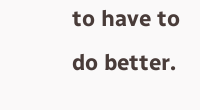to have to do better.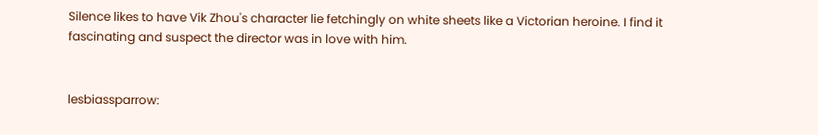Silence likes to have Vik Zhou's character lie fetchingly on white sheets like a Victorian heroine. I find it fascinating and suspect the director was in love with him.


lesbiassparrow: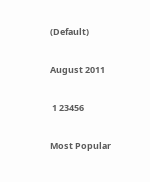(Default)

August 2011

 1 23456

Most Popular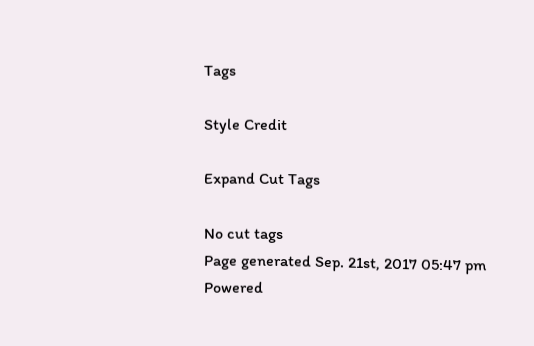Tags

Style Credit

Expand Cut Tags

No cut tags
Page generated Sep. 21st, 2017 05:47 pm
Powered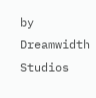by Dreamwidth Studios